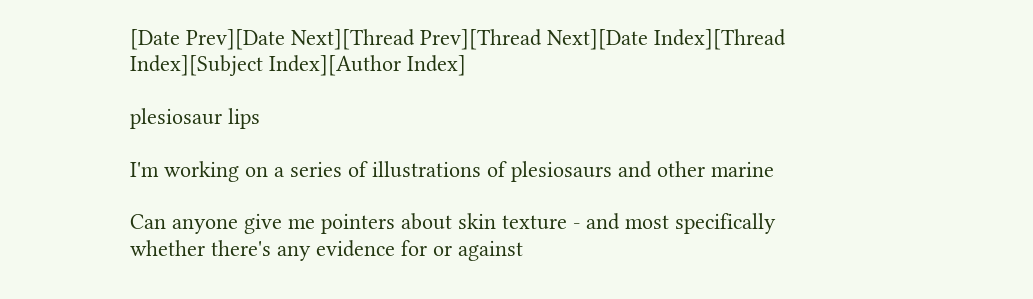[Date Prev][Date Next][Thread Prev][Thread Next][Date Index][Thread Index][Subject Index][Author Index]

plesiosaur lips

I'm working on a series of illustrations of plesiosaurs and other marine

Can anyone give me pointers about skin texture - and most specifically
whether there's any evidence for or against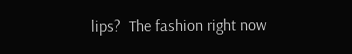lips?  The fashion right now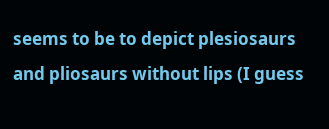seems to be to depict plesiosaurs and pliosaurs without lips (I guess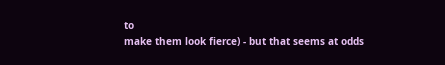to
make them look fierce) - but that seems at odds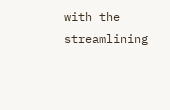with the streamlining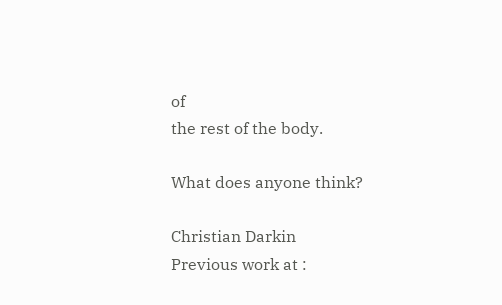of
the rest of the body.

What does anyone think?

Christian Darkin
Previous work at :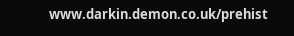www.darkin.demon.co.uk/prehist